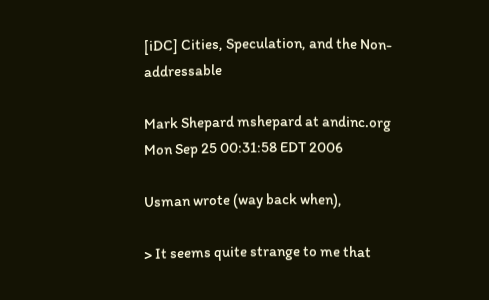[iDC] Cities, Speculation, and the Non-addressable

Mark Shepard mshepard at andinc.org
Mon Sep 25 00:31:58 EDT 2006

Usman wrote (way back when),

> It seems quite strange to me that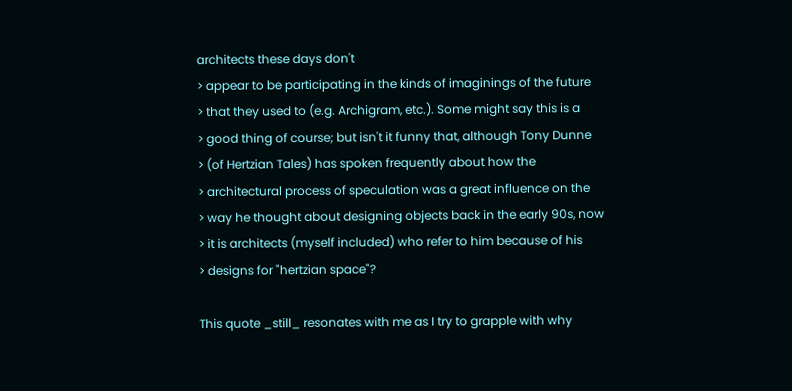architects these days don't
> appear to be participating in the kinds of imaginings of the future
> that they used to (e.g. Archigram, etc.). Some might say this is a
> good thing of course; but isn't it funny that, although Tony Dunne
> (of Hertzian Tales) has spoken frequently about how the
> architectural process of speculation was a great influence on the
> way he thought about designing objects back in the early 90s, now
> it is architects (myself included) who refer to him because of his
> designs for "hertzian space"?

This quote _still_ resonates with me as I try to grapple with why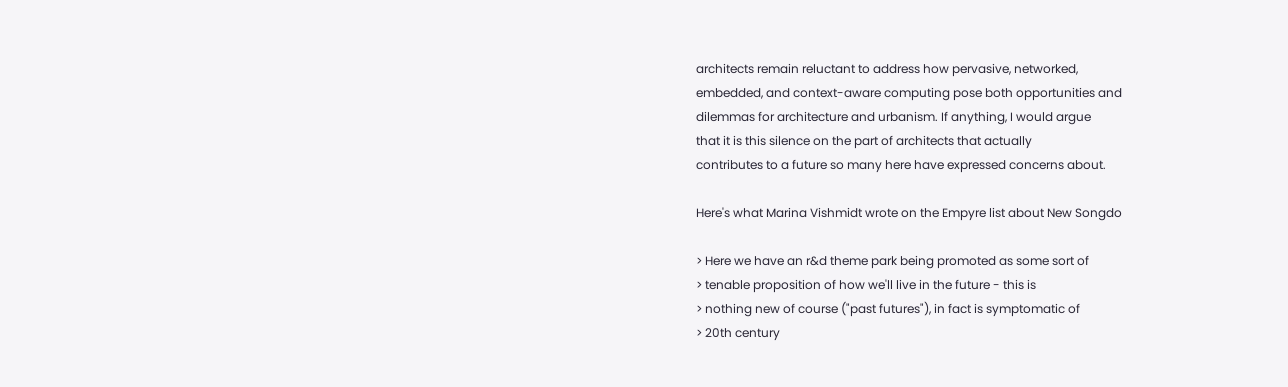architects remain reluctant to address how pervasive, networked,
embedded, and context-aware computing pose both opportunities and
dilemmas for architecture and urbanism. If anything, I would argue
that it is this silence on the part of architects that actually
contributes to a future so many here have expressed concerns about.

Here's what Marina Vishmidt wrote on the Empyre list about New Songdo

> Here we have an r&d theme park being promoted as some sort of
> tenable proposition of how we'll live in the future - this is
> nothing new of course ("past futures"), in fact is symptomatic of
> 20th century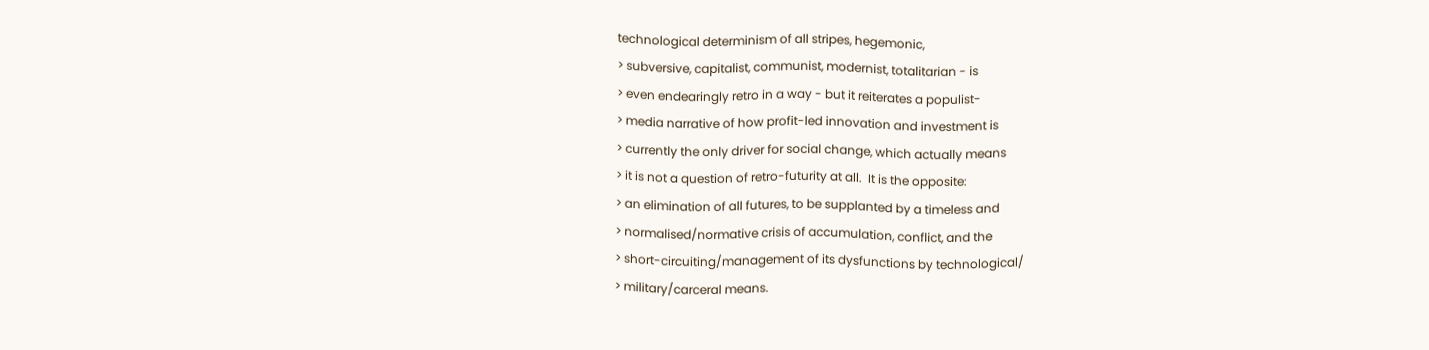technological determinism of all stripes, hegemonic,
> subversive, capitalist, communist, modernist, totalitarian - is
> even endearingly retro in a way - but it reiterates a populist-
> media narrative of how profit-led innovation and investment is
> currently the only driver for social change, which actually means
> it is not a question of retro-futurity at all.  It is the opposite:
> an elimination of all futures, to be supplanted by a timeless and
> normalised/normative crisis of accumulation, conflict, and the
> short-circuiting/management of its dysfunctions by technological/
> military/carceral means.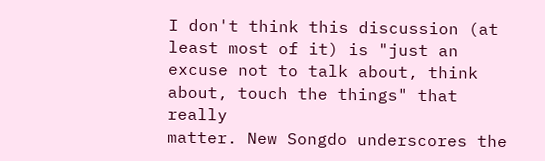I don't think this discussion (at least most of it) is "just an
excuse not to talk about, think about, touch the things" that really
matter. New Songdo underscores the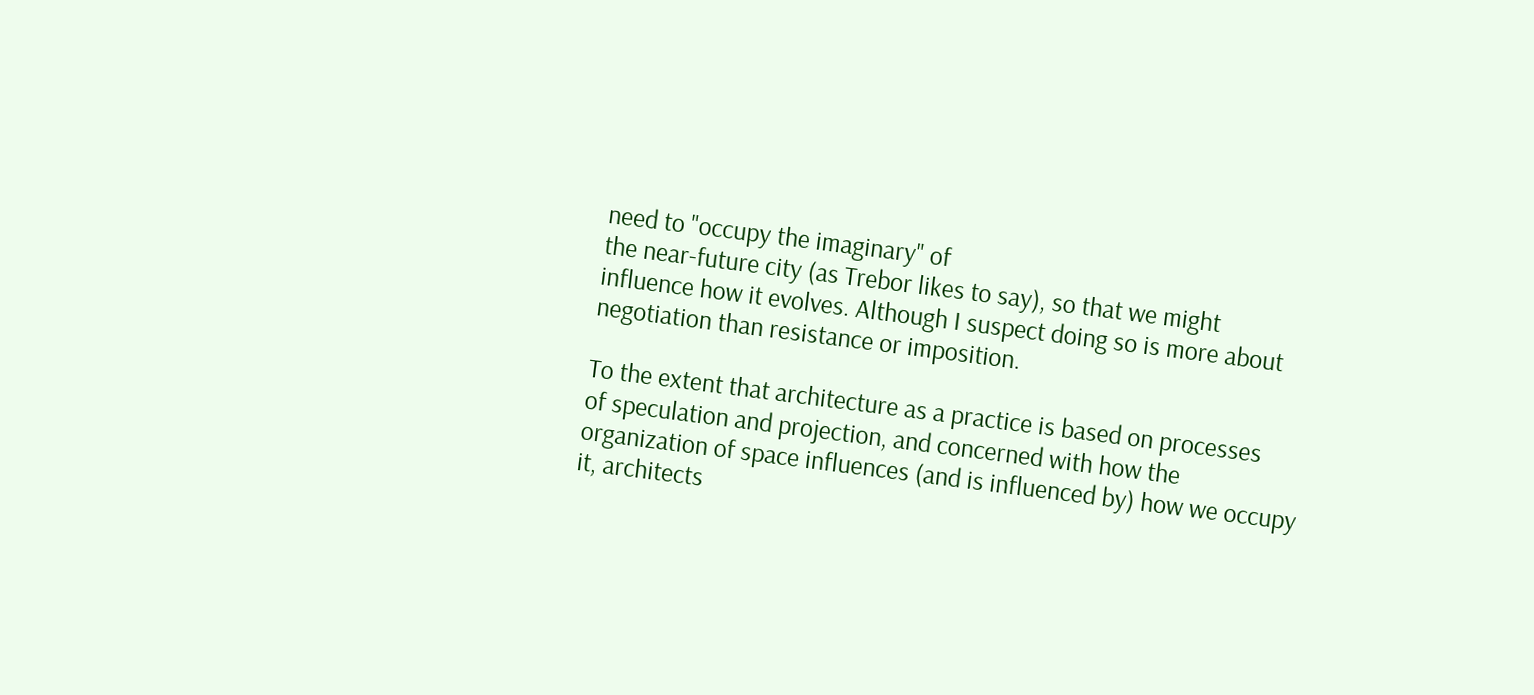need to "occupy the imaginary" of
the near-future city (as Trebor likes to say), so that we might
influence how it evolves. Although I suspect doing so is more about
negotiation than resistance or imposition.

To the extent that architecture as a practice is based on processes
of speculation and projection, and concerned with how the
organization of space influences (and is influenced by) how we occupy
it, architects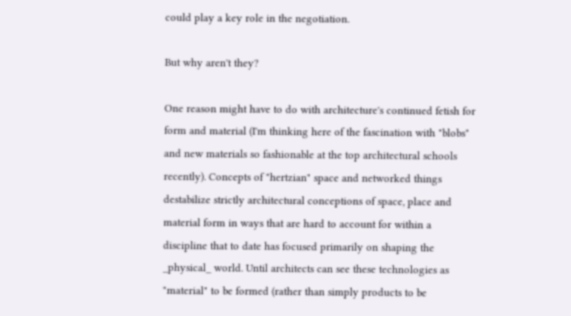could play a key role in the negotiation.

But why aren't they?

One reason might have to do with architecture's continued fetish for
form and material (I'm thinking here of the fascination with "blobs"
and new materials so fashionable at the top architectural schools
recently). Concepts of "hertzian" space and networked things
destabilize strictly architectural conceptions of space, place and
material form in ways that are hard to account for within a
discipline that to date has focused primarily on shaping the
_physical_ world. Until architects can see these technologies as
"material" to be formed (rather than simply products to be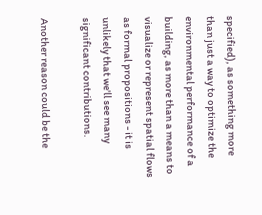specified), as something more than just a way to optimize the
environmental performance of a building, as more than a means to
visualize or represent spatial flows as formal propositions - it is
unlikely that we'll see many significant contributions.

Another reason could be the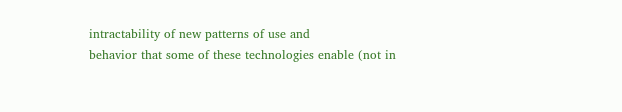intractability of new patterns of use and
behavior that some of these technologies enable (not in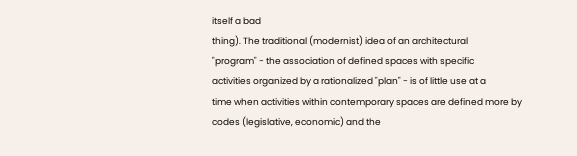itself a bad
thing). The traditional (modernist) idea of an architectural
"program" - the association of defined spaces with specific
activities organized by a rationalized "plan" - is of little use at a
time when activities within contemporary spaces are defined more by
codes (legislative, economic) and the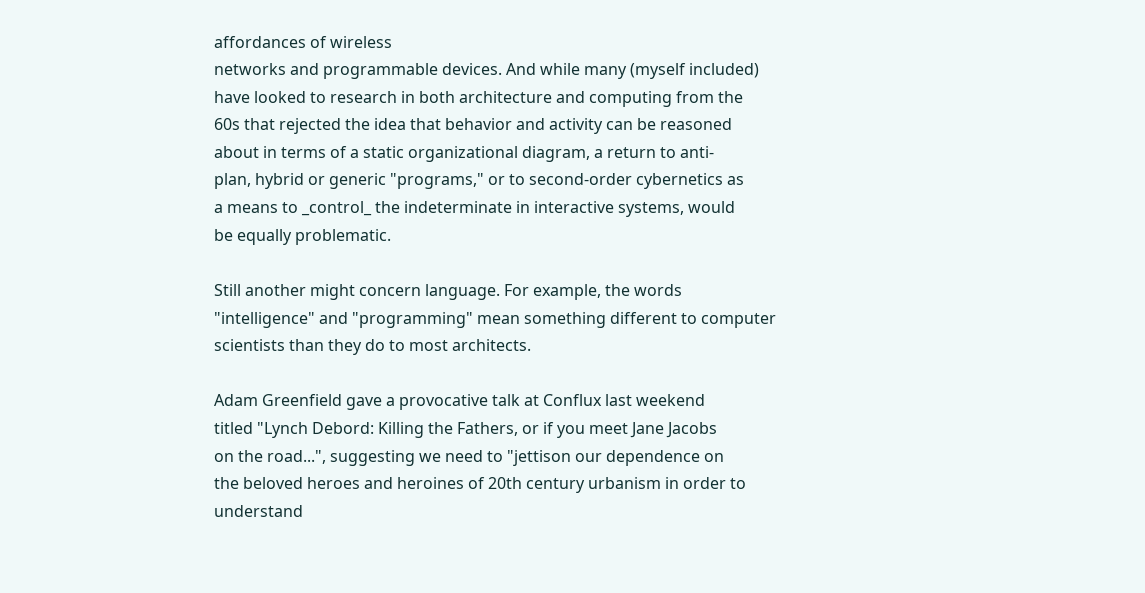affordances of wireless
networks and programmable devices. And while many (myself included)
have looked to research in both architecture and computing from the
60s that rejected the idea that behavior and activity can be reasoned
about in terms of a static organizational diagram, a return to anti-
plan, hybrid or generic "programs," or to second-order cybernetics as
a means to _control_ the indeterminate in interactive systems, would
be equally problematic.

Still another might concern language. For example, the words
"intelligence" and "programming" mean something different to computer
scientists than they do to most architects.

Adam Greenfield gave a provocative talk at Conflux last weekend
titled "Lynch Debord: Killing the Fathers, or if you meet Jane Jacobs
on the road...", suggesting we need to "jettison our dependence on
the beloved heroes and heroines of 20th century urbanism in order to
understand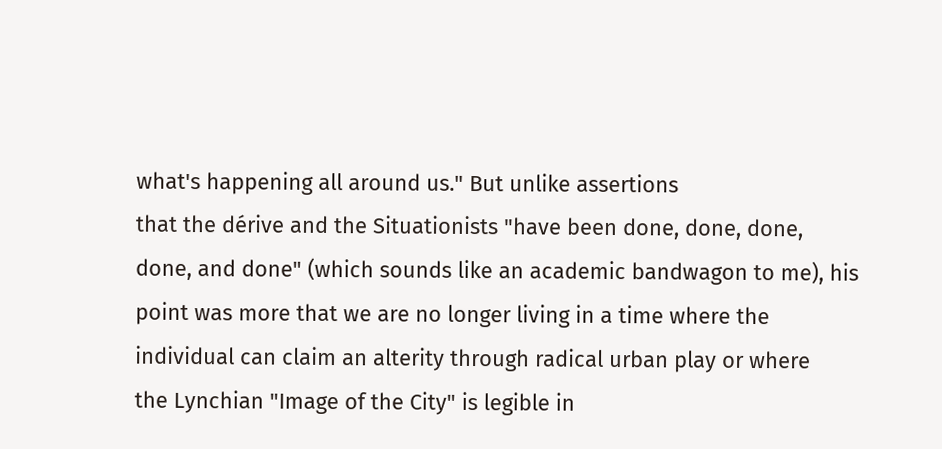what's happening all around us." But unlike assertions
that the dérive and the Situationists "have been done, done, done,
done, and done" (which sounds like an academic bandwagon to me), his
point was more that we are no longer living in a time where the
individual can claim an alterity through radical urban play or where
the Lynchian "Image of the City" is legible in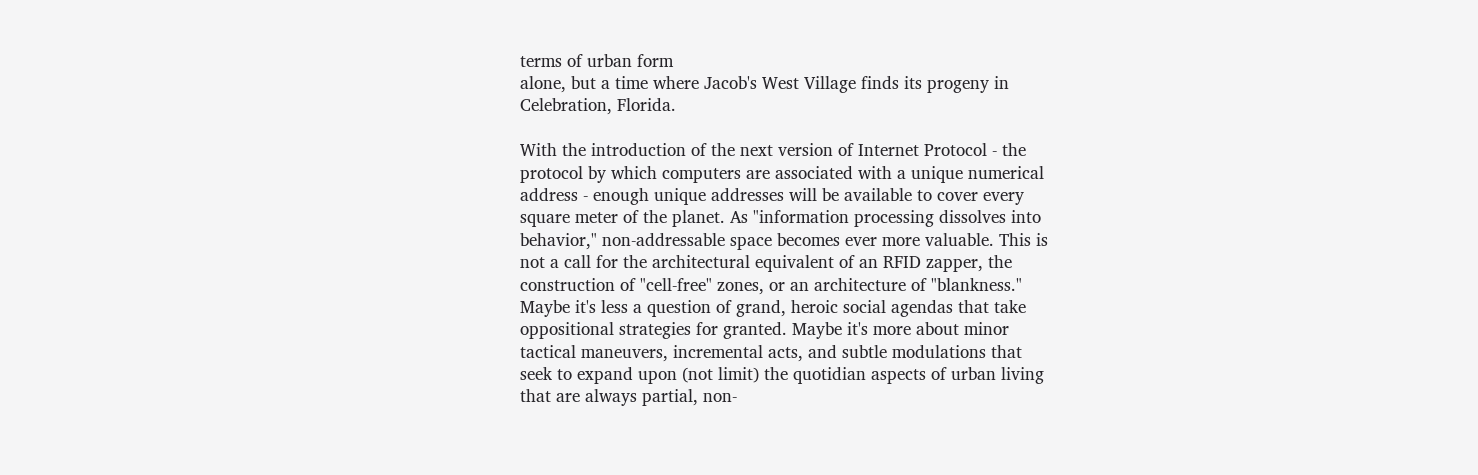terms of urban form
alone, but a time where Jacob's West Village finds its progeny in
Celebration, Florida.

With the introduction of the next version of Internet Protocol - the
protocol by which computers are associated with a unique numerical
address - enough unique addresses will be available to cover every
square meter of the planet. As "information processing dissolves into
behavior," non-addressable space becomes ever more valuable. This is
not a call for the architectural equivalent of an RFID zapper, the
construction of "cell-free" zones, or an architecture of "blankness."
Maybe it's less a question of grand, heroic social agendas that take
oppositional strategies for granted. Maybe it's more about minor
tactical maneuvers, incremental acts, and subtle modulations that
seek to expand upon (not limit) the quotidian aspects of urban living
that are always partial, non-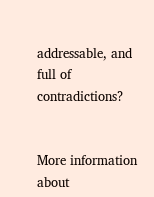addressable, and full of contradictions?


More information about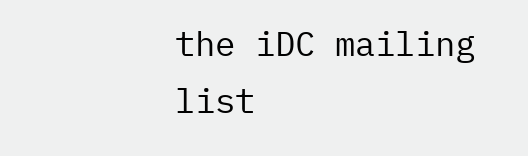the iDC mailing list